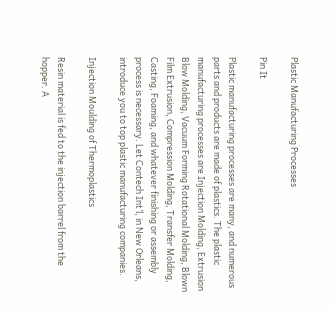Plastic Manufacturing Processes

Pin It

Plastic manufacturing processes are many, and numerous parts and products are made of plastics. The plastic manufacturing processes are Injection Molding, Extrusion Blow Molding, Vacuum Forming Rotational Molding, Blown Film Extrusion, Compression Molding, Transfer Molding, Casting, Foaming, and whatever finishing or assembly process is necessary. Let Contech Int’l, in New Orleans, introduce you to top plastic manufacturing companies.

Injection Moulding of Thermoplastics

Resin material is fed to the injection barrel from the hopper. A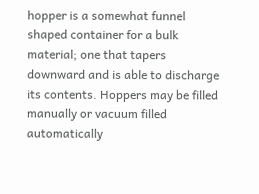hopper is a somewhat funnel shaped container for a bulk material; one that tapers downward and is able to discharge its contents. Hoppers may be filled manually or vacuum filled automatically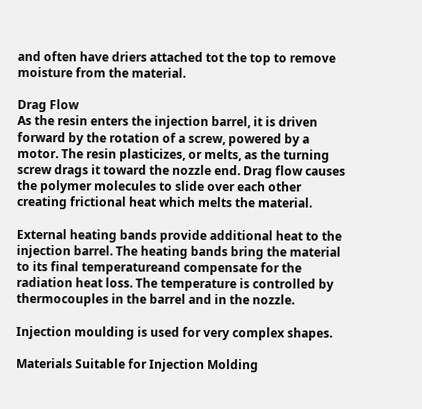and often have driers attached tot the top to remove moisture from the material.

Drag Flow
As the resin enters the injection barrel, it is driven forward by the rotation of a screw, powered by a motor. The resin plasticizes, or melts, as the turning screw drags it toward the nozzle end. Drag flow causes the polymer molecules to slide over each other creating frictional heat which melts the material.

External heating bands provide additional heat to the injection barrel. The heating bands bring the material to its final temperatureand compensate for the radiation heat loss. The temperature is controlled by thermocouples in the barrel and in the nozzle.

Injection moulding is used for very complex shapes.

Materials Suitable for Injection Molding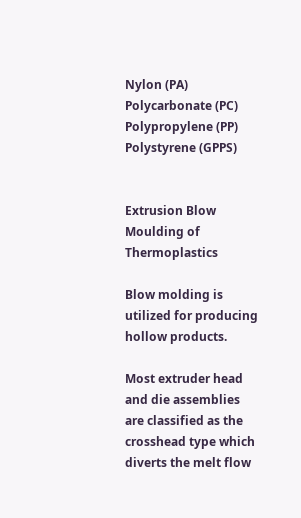Nylon (PA)
Polycarbonate (PC)
Polypropylene (PP)
Polystyrene (GPPS)


Extrusion Blow Moulding of Thermoplastics

Blow molding is utilized for producing hollow products.

Most extruder head and die assemblies are classified as the crosshead type which diverts the melt flow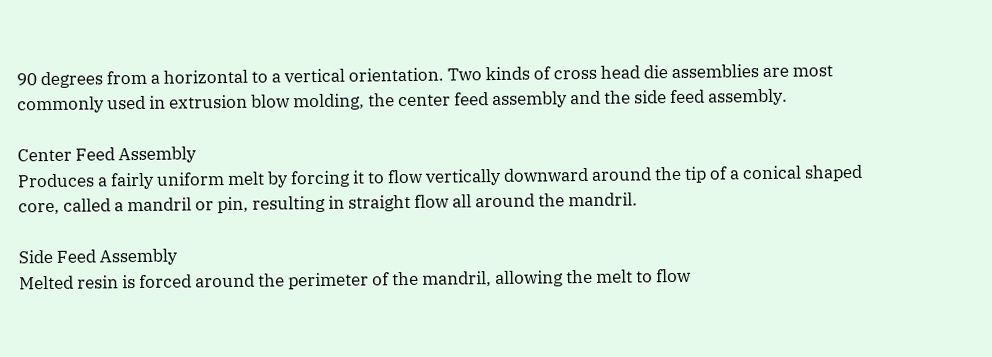90 degrees from a horizontal to a vertical orientation. Two kinds of cross head die assemblies are most commonly used in extrusion blow molding, the center feed assembly and the side feed assembly.

Center Feed Assembly
Produces a fairly uniform melt by forcing it to flow vertically downward around the tip of a conical shaped core, called a mandril or pin, resulting in straight flow all around the mandril.

Side Feed Assembly
Melted resin is forced around the perimeter of the mandril, allowing the melt to flow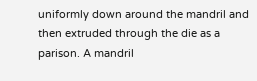uniformly down around the mandril and then extruded through the die as a parison. A mandril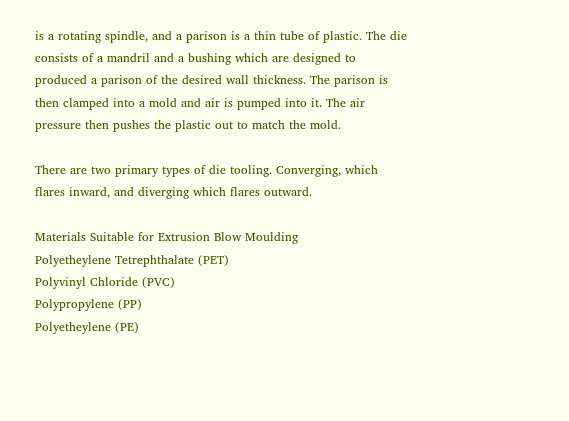is a rotating spindle, and a parison is a thin tube of plastic. The die consists of a mandril and a bushing which are designed to produced a parison of the desired wall thickness. The parison is then clamped into a mold and air is pumped into it. The air pressure then pushes the plastic out to match the mold.

There are two primary types of die tooling. Converging, which flares inward, and diverging which flares outward.

Materials Suitable for Extrusion Blow Moulding
Polyetheylene Tetrephthalate (PET)
Polyvinyl Chloride (PVC)
Polypropylene (PP)
Polyetheylene (PE)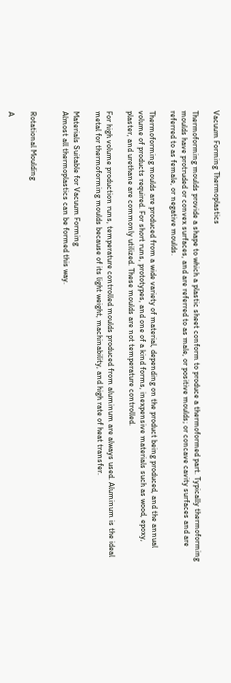Vacuum Forming Thermoplastics

Thermoforming moulds provide a shape to which a plastic sheet conform to produce a thermoformed part. Typically thermoforming moulds have protruded or convex surfaces, and are referred to as male, or positive moulds; or concave cavity surfaces and are referred to as female, or negative moulds.

Thermoforming moulds are produced from a wide variety of material, depending on the product being produced, and the annual volume of products required. For short runs, prototypes, and one of a kind forms, inexpensive materials such as wood, epoxy, plaster, and urethane are commonly utilized. These moulds are not temperature controlled.

For high volume production runs, temperature controlled moulds produced from aluminum are always used. Aluminum is the ideal metal for thermoforming moulds because of its light weight, machinability, and high rate of heat transfer.

Materials Suitable for Vacuum Forming
Almost all thermoplastics can be formed this way.


Rotational Moulding

A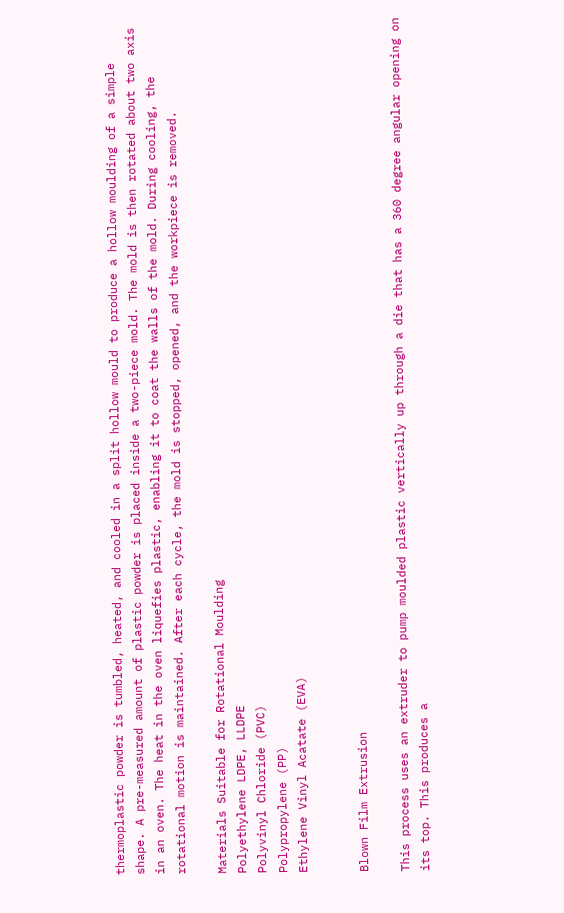thermoplastic powder is tumbled, heated, and cooled in a split hollow mould to produce a hollow moulding of a simple shape. A pre-measured amount of plastic powder is placed inside a two-piece mold. The mold is then rotated about two axis in an oven. The heat in the oven liquefies plastic, enabling it to coat the walls of the mold. During cooling, the rotational motion is maintained. After each cycle, the mold is stopped, opened, and the workpiece is removed.

Materials Suitable for Rotational Moulding
Polyethylene LDPE, LLDPE
Polyvinyl Chloride (PVC)
Polypropylene (PP)
Ethylene Vinyl Acatate (EVA)


Blown Film Extrusion

This process uses an extruder to pump moulded plastic vertically up through a die that has a 360 degree angular opening on its top. This produces a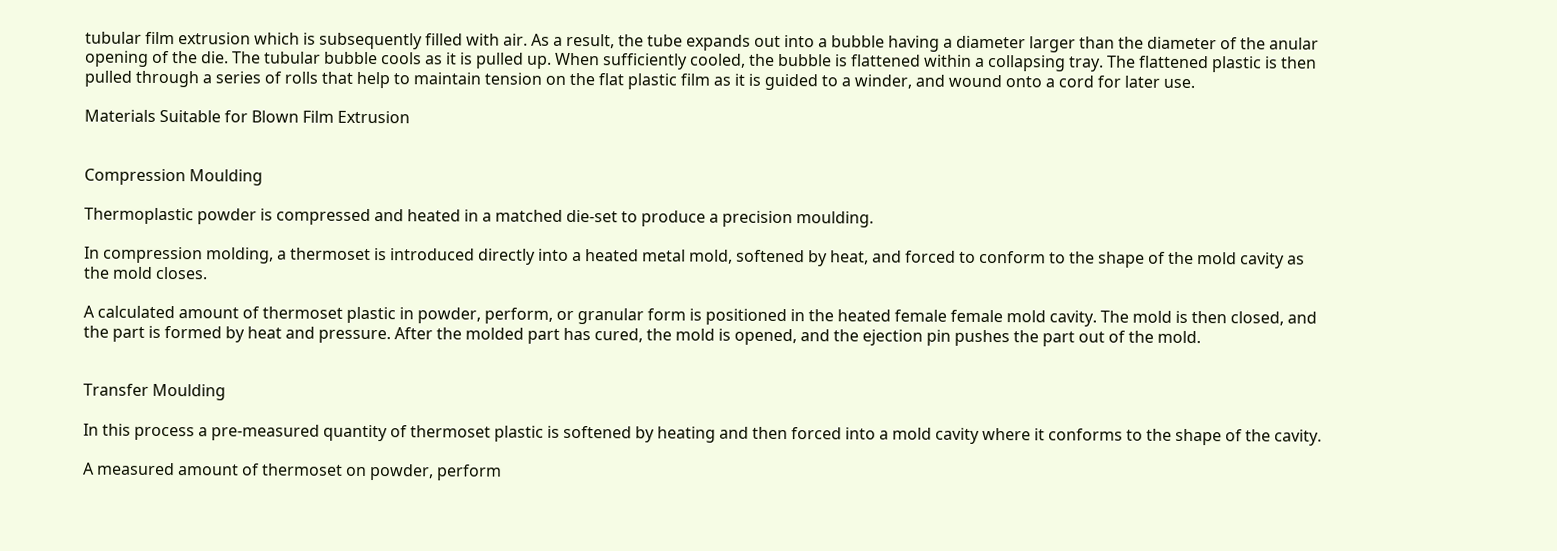tubular film extrusion which is subsequently filled with air. As a result, the tube expands out into a bubble having a diameter larger than the diameter of the anular opening of the die. The tubular bubble cools as it is pulled up. When sufficiently cooled, the bubble is flattened within a collapsing tray. The flattened plastic is then pulled through a series of rolls that help to maintain tension on the flat plastic film as it is guided to a winder, and wound onto a cord for later use.

Materials Suitable for Blown Film Extrusion


Compression Moulding

Thermoplastic powder is compressed and heated in a matched die-set to produce a precision moulding.

In compression molding, a thermoset is introduced directly into a heated metal mold, softened by heat, and forced to conform to the shape of the mold cavity as the mold closes.

A calculated amount of thermoset plastic in powder, perform, or granular form is positioned in the heated female female mold cavity. The mold is then closed, and the part is formed by heat and pressure. After the molded part has cured, the mold is opened, and the ejection pin pushes the part out of the mold.


Transfer Moulding

In this process a pre-measured quantity of thermoset plastic is softened by heating and then forced into a mold cavity where it conforms to the shape of the cavity.

A measured amount of thermoset on powder, perform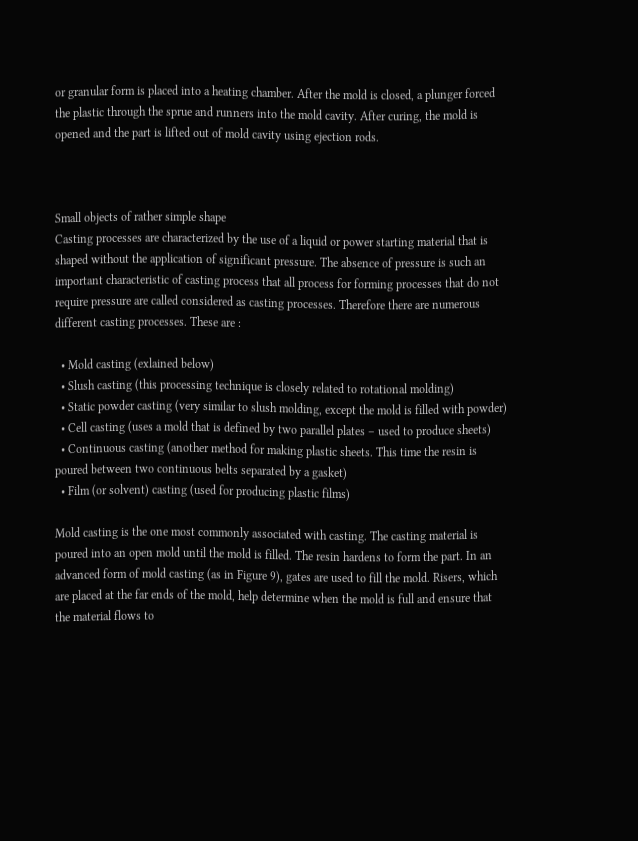or granular form is placed into a heating chamber. After the mold is closed, a plunger forced the plastic through the sprue and runners into the mold cavity. After curing, the mold is opened and the part is lifted out of mold cavity using ejection rods.



Small objects of rather simple shape
Casting processes are characterized by the use of a liquid or power starting material that is shaped without the application of significant pressure. The absence of pressure is such an important characteristic of casting process that all process for forming processes that do not require pressure are called considered as casting processes. Therefore there are numerous different casting processes. These are :

  • Mold casting (exlained below)
  • Slush casting (this processing technique is closely related to rotational molding)
  • Static powder casting (very similar to slush molding, except the mold is filled with powder)
  • Cell casting (uses a mold that is defined by two parallel plates – used to produce sheets)
  • Continuous casting (another method for making plastic sheets. This time the resin is poured between two continuous belts separated by a gasket)
  • Film (or solvent) casting (used for producing plastic films)

Mold casting is the one most commonly associated with casting. The casting material is poured into an open mold until the mold is filled. The resin hardens to form the part. In an advanced form of mold casting (as in Figure 9), gates are used to fill the mold. Risers, which are placed at the far ends of the mold, help determine when the mold is full and ensure that the material flows to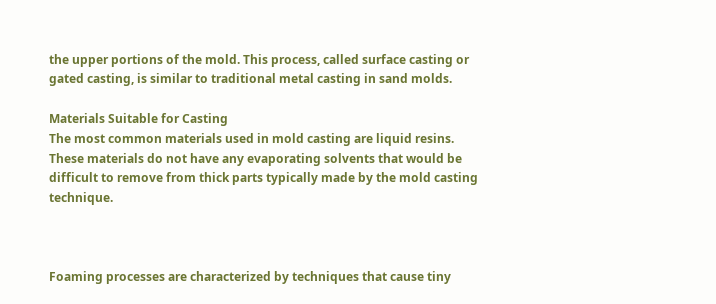the upper portions of the mold. This process, called surface casting or gated casting, is similar to traditional metal casting in sand molds.

Materials Suitable for Casting
The most common materials used in mold casting are liquid resins. These materials do not have any evaporating solvents that would be difficult to remove from thick parts typically made by the mold casting technique.



Foaming processes are characterized by techniques that cause tiny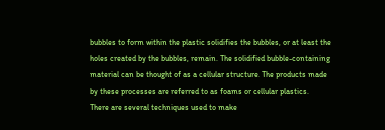bubbles to form within the plastic solidifies the bubbles, or at least the holes created by the bubbles, remain. The solidified bubble-containing material can be thought of as a cellular structure. The products made by these processes are referred to as foams or cellular plastics.
There are several techniques used to make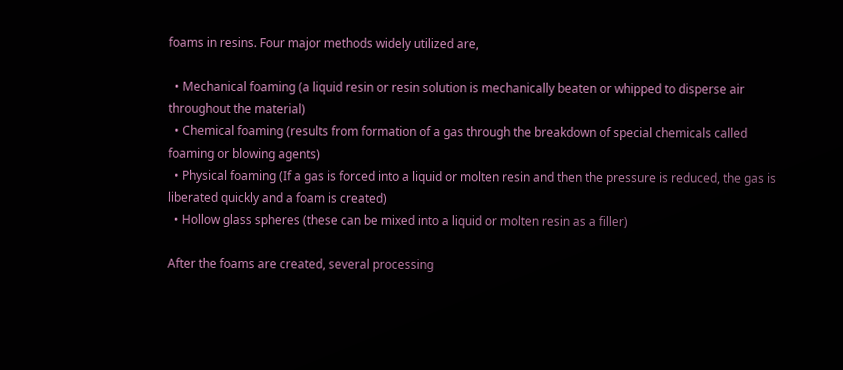foams in resins. Four major methods widely utilized are,

  • Mechanical foaming (a liquid resin or resin solution is mechanically beaten or whipped to disperse air throughout the material)
  • Chemical foaming (results from formation of a gas through the breakdown of special chemicals called foaming or blowing agents)
  • Physical foaming (If a gas is forced into a liquid or molten resin and then the pressure is reduced, the gas is liberated quickly and a foam is created)
  • Hollow glass spheres (these can be mixed into a liquid or molten resin as a filler)

After the foams are created, several processing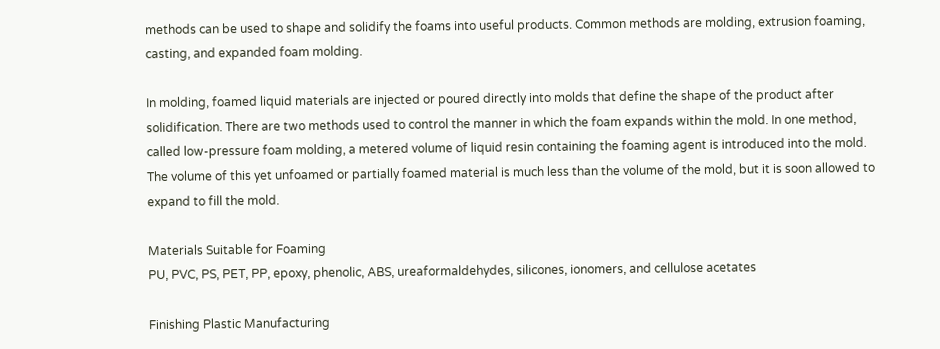methods can be used to shape and solidify the foams into useful products. Common methods are molding, extrusion foaming, casting, and expanded foam molding.

In molding, foamed liquid materials are injected or poured directly into molds that define the shape of the product after solidification. There are two methods used to control the manner in which the foam expands within the mold. In one method, called low-pressure foam molding, a metered volume of liquid resin containing the foaming agent is introduced into the mold. The volume of this yet unfoamed or partially foamed material is much less than the volume of the mold, but it is soon allowed to expand to fill the mold.

Materials Suitable for Foaming
PU, PVC, PS, PET, PP, epoxy, phenolic, ABS, ureaformaldehydes, silicones, ionomers, and cellulose acetates

Finishing Plastic Manufacturing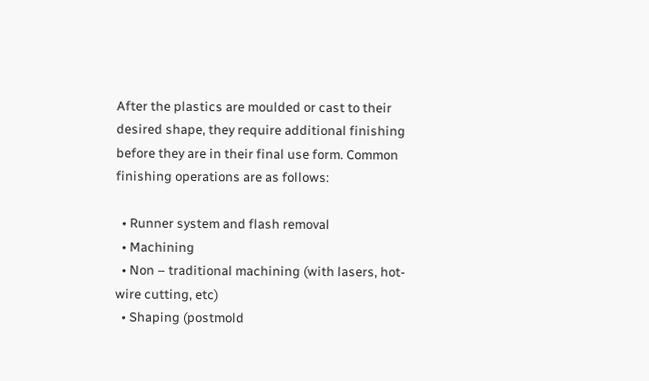After the plastics are moulded or cast to their desired shape, they require additional finishing before they are in their final use form. Common finishing operations are as follows:

  • Runner system and flash removal
  • Machining
  • Non – traditional machining (with lasers, hot-wire cutting, etc)
  • Shaping (postmold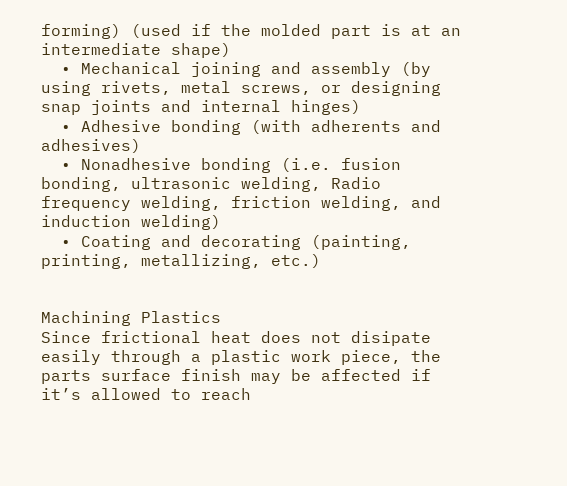forming) (used if the molded part is at an intermediate shape)
  • Mechanical joining and assembly (by using rivets, metal screws, or designing snap joints and internal hinges)
  • Adhesive bonding (with adherents and adhesives)
  • Nonadhesive bonding (i.e. fusion bonding, ultrasonic welding, Radio frequency welding, friction welding, and induction welding)
  • Coating and decorating (painting, printing, metallizing, etc.)


Machining Plastics
Since frictional heat does not disipate easily through a plastic work piece, the parts surface finish may be affected if it’s allowed to reach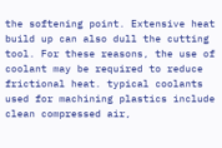the softening point. Extensive heat build up can also dull the cutting tool. For these reasons, the use of coolant may be required to reduce frictional heat. typical coolants used for machining plastics include clean compressed air,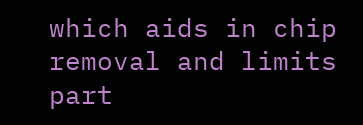which aids in chip removal and limits part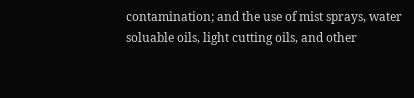contamination; and the use of mist sprays, water soluable oils, light cutting oils, and other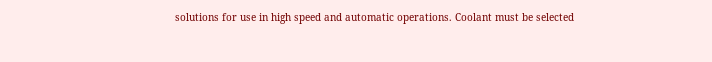solutions for use in high speed and automatic operations. Coolant must be selected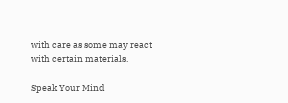with care as some may react with certain materials.

Speak Your Mind